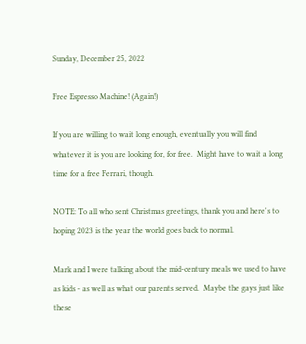Sunday, December 25, 2022

Free Espresso Machine! (Again!)

If you are willing to wait long enough, eventually you will find whatever it is you are looking for, for free.  Might have to wait a long time for a free Ferrari, though.

NOTE: To all who sent Christmas greetings, thank you and here's to hoping 2023 is the year the world goes back to normal.

Mark and I were talking about the mid-century meals we used to have as kids - as well as what our parents served.  Maybe the gays just like these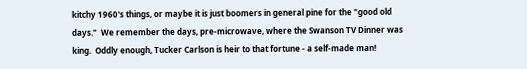kitchy 1960's things, or maybe it is just boomers in general pine for the "good old days."  We remember the days, pre-microwave, where the Swanson TV Dinner was king.  Oddly enough, Tucker Carlson is heir to that fortune - a self-made man!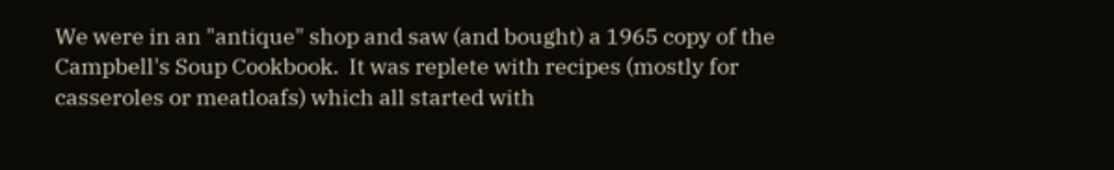We were in an "antique" shop and saw (and bought) a 1965 copy of the Campbell's Soup Cookbook.  It was replete with recipes (mostly for casseroles or meatloafs) which all started with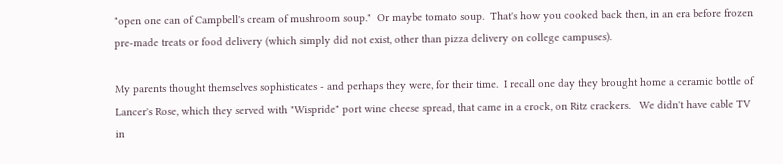"open one can of Campbell's cream of mushroom soup."  Or maybe tomato soup.  That's how you cooked back then, in an era before frozen pre-made treats or food delivery (which simply did not exist, other than pizza delivery on college campuses).

My parents thought themselves sophisticates - and perhaps they were, for their time.  I recall one day they brought home a ceramic bottle of Lancer's Rose, which they served with "Wispride" port wine cheese spread, that came in a crock, on Ritz crackers.   We didn't have cable TV in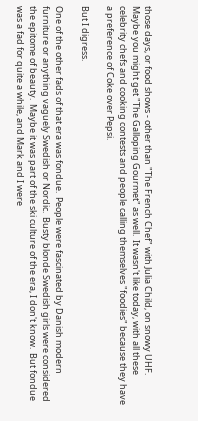those days, or food shows - other than "The French Chef" with Julia Child, on snowy UHF.  Maybe you might get "The Galloping Gourmet" as well.  It wasn't like today, with all these celebrity chefs and cooking contests and people calling themselves "foodies" because they have a preference of Coke over Pepsi.

But I digress.

One of the other fads of that era was fondue.  People were fascinated by Danish modern furniture or anything vaguely Swedish or Nordic.  Busty blonde Swedish girls were considered the epitome of beauty.  Maybe it was part of the ski culture of the era, I don't know.  But fondue was a fad for quite a while, and Mark and I were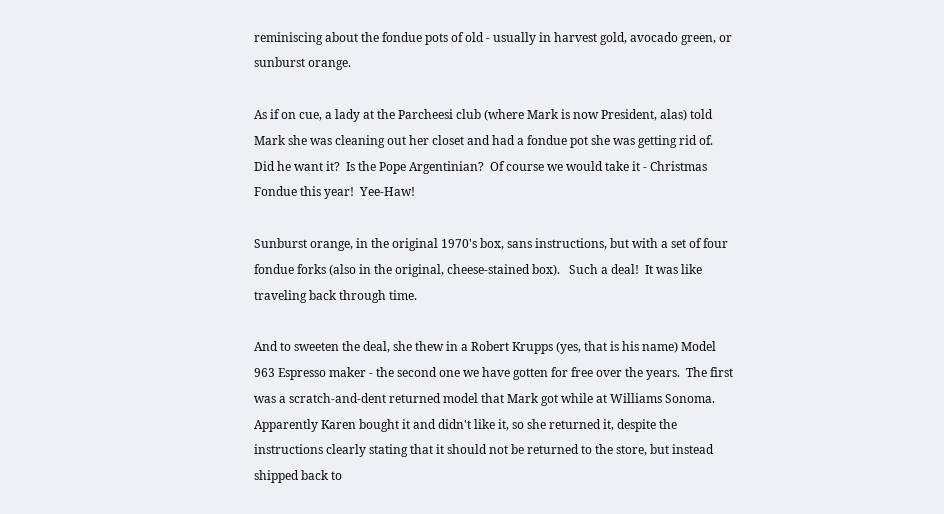reminiscing about the fondue pots of old - usually in harvest gold, avocado green, or sunburst orange.

As if on cue, a lady at the Parcheesi club (where Mark is now President, alas) told Mark she was cleaning out her closet and had a fondue pot she was getting rid of.  Did he want it?  Is the Pope Argentinian?  Of course we would take it - Christmas Fondue this year!  Yee-Haw!

Sunburst orange, in the original 1970's box, sans instructions, but with a set of four fondue forks (also in the original, cheese-stained box).   Such a deal!  It was like traveling back through time.

And to sweeten the deal, she thew in a Robert Krupps (yes, that is his name) Model 963 Espresso maker - the second one we have gotten for free over the years.  The first was a scratch-and-dent returned model that Mark got while at Williams Sonoma.  Apparently Karen bought it and didn't like it, so she returned it, despite the instructions clearly stating that it should not be returned to the store, but instead shipped back to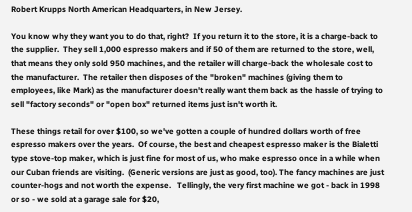Robert Krupps North American Headquarters, in New Jersey.

You know why they want you to do that, right?  If you return it to the store, it is a charge-back to the supplier.  They sell 1,000 espresso makers and if 50 of them are returned to the store, well, that means they only sold 950 machines, and the retailer will charge-back the wholesale cost to the manufacturer.  The retailer then disposes of the "broken" machines (giving them to employees, like Mark) as the manufacturer doesn't really want them back as the hassle of trying to sell "factory seconds" or "open box" returned items just isn't worth it.

These things retail for over $100, so we've gotten a couple of hundred dollars worth of free espresso makers over the years.  Of course, the best and cheapest espresso maker is the Bialetti type stove-top maker, which is just fine for most of us, who make espresso once in a while when our Cuban friends are visiting.  (Generic versions are just as good, too). The fancy machines are just counter-hogs and not worth the expense.   Tellingly, the very first machine we got - back in 1998 or so - we sold at a garage sale for $20,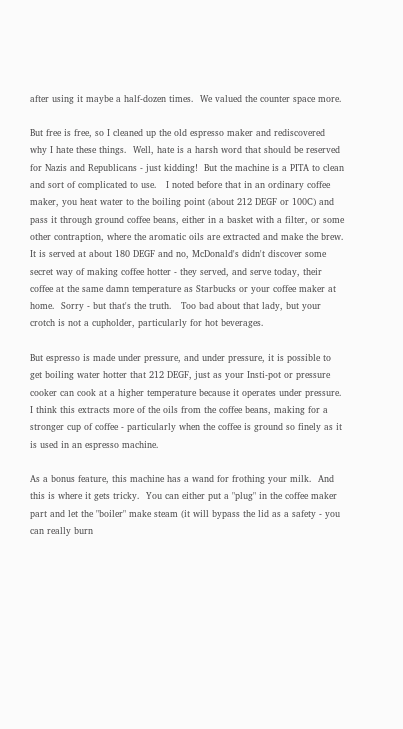after using it maybe a half-dozen times.  We valued the counter space more.

But free is free, so I cleaned up the old espresso maker and rediscovered why I hate these things.  Well, hate is a harsh word that should be reserved for Nazis and Republicans - just kidding!  But the machine is a PITA to clean and sort of complicated to use.   I noted before that in an ordinary coffee maker, you heat water to the boiling point (about 212 DEGF or 100C) and pass it through ground coffee beans, either in a basket with a filter, or some other contraption, where the aromatic oils are extracted and make the brew.  It is served at about 180 DEGF and no, McDonald's didn't discover some secret way of making coffee hotter - they served, and serve today, their coffee at the same damn temperature as Starbucks or your coffee maker at home.  Sorry - but that's the truth.   Too bad about that lady, but your crotch is not a cupholder, particularly for hot beverages.

But espresso is made under pressure, and under pressure, it is possible to get boiling water hotter that 212 DEGF, just as your Insti-pot or pressure cooker can cook at a higher temperature because it operates under pressure.  I think this extracts more of the oils from the coffee beans, making for a stronger cup of coffee - particularly when the coffee is ground so finely as it is used in an espresso machine.

As a bonus feature, this machine has a wand for frothing your milk.  And this is where it gets tricky.  You can either put a "plug" in the coffee maker part and let the "boiler" make steam (it will bypass the lid as a safety - you can really burn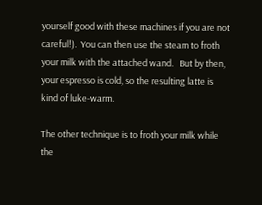yourself good with these machines if you are not careful!).  You can then use the steam to froth your milk with the attached wand.   But by then, your espresso is cold, so the resulting latte is kind of luke-warm.

The other technique is to froth your milk while the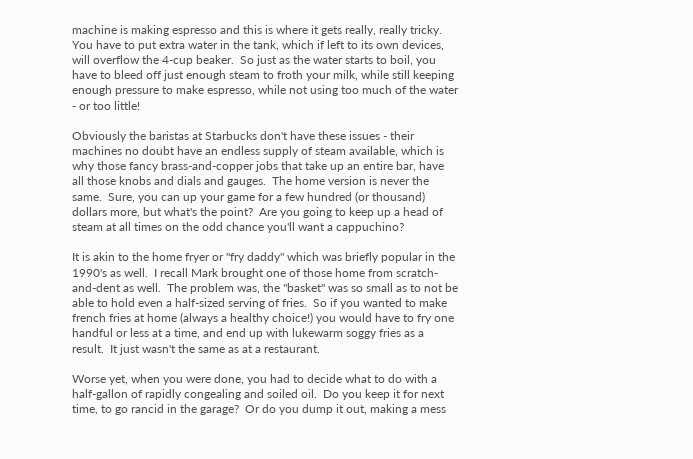machine is making espresso and this is where it gets really, really tricky.  You have to put extra water in the tank, which if left to its own devices, will overflow the 4-cup beaker.  So just as the water starts to boil, you have to bleed off just enough steam to froth your milk, while still keeping enough pressure to make espresso, while not using too much of the water - or too little!

Obviously the baristas at Starbucks don't have these issues - their machines no doubt have an endless supply of steam available, which is why those fancy brass-and-copper jobs that take up an entire bar, have all those knobs and dials and gauges.  The home version is never the same.  Sure, you can up your game for a few hundred (or thousand) dollars more, but what's the point?  Are you going to keep up a head of steam at all times on the odd chance you'll want a cappuchino?

It is akin to the home fryer or "fry daddy" which was briefly popular in the 1990's as well.  I recall Mark brought one of those home from scratch-and-dent as well.  The problem was, the "basket" was so small as to not be able to hold even a half-sized serving of fries.  So if you wanted to make french fries at home (always a healthy choice!) you would have to fry one handful or less at a time, and end up with lukewarm soggy fries as a result.  It just wasn't the same as at a restaurant.

Worse yet, when you were done, you had to decide what to do with a half-gallon of rapidly congealing and soiled oil.  Do you keep it for next time, to go rancid in the garage?  Or do you dump it out, making a mess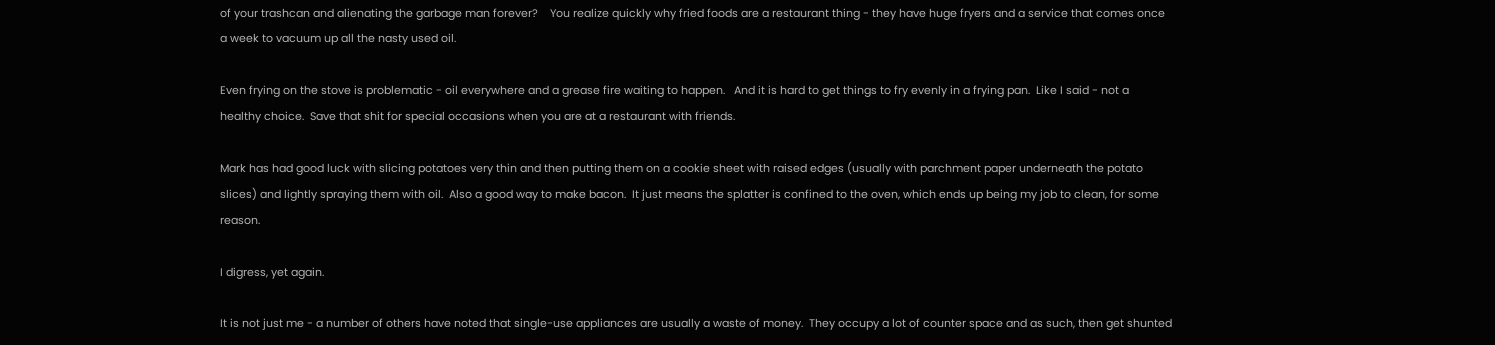of your trashcan and alienating the garbage man forever?    You realize quickly why fried foods are a restaurant thing - they have huge fryers and a service that comes once a week to vacuum up all the nasty used oil.

Even frying on the stove is problematic - oil everywhere and a grease fire waiting to happen.   And it is hard to get things to fry evenly in a frying pan.  Like I said - not a healthy choice.  Save that shit for special occasions when you are at a restaurant with friends.

Mark has had good luck with slicing potatoes very thin and then putting them on a cookie sheet with raised edges (usually with parchment paper underneath the potato slices) and lightly spraying them with oil.  Also a good way to make bacon.  It just means the splatter is confined to the oven, which ends up being my job to clean, for some reason.

I digress, yet again.

It is not just me - a number of others have noted that single-use appliances are usually a waste of money.  They occupy a lot of counter space and as such, then get shunted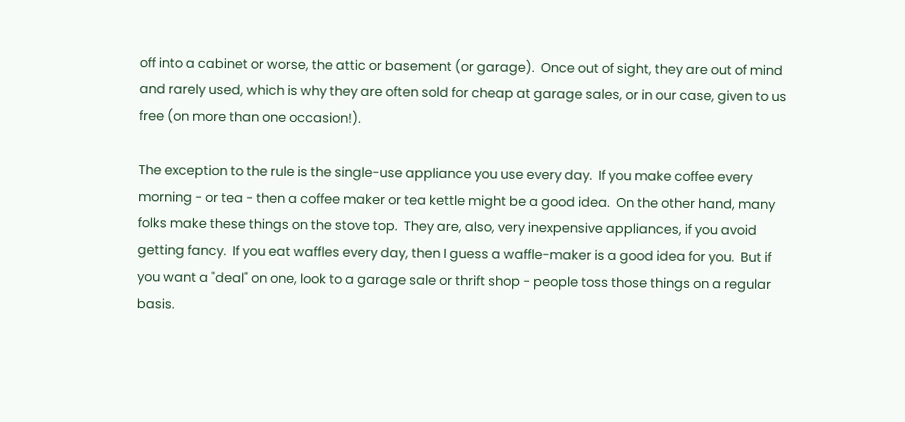off into a cabinet or worse, the attic or basement (or garage).  Once out of sight, they are out of mind and rarely used, which is why they are often sold for cheap at garage sales, or in our case, given to us free (on more than one occasion!).

The exception to the rule is the single-use appliance you use every day.  If you make coffee every morning - or tea - then a coffee maker or tea kettle might be a good idea.  On the other hand, many folks make these things on the stove top.  They are, also, very inexpensive appliances, if you avoid getting fancy.  If you eat waffles every day, then I guess a waffle-maker is a good idea for you.  But if you want a "deal" on one, look to a garage sale or thrift shop - people toss those things on a regular basis.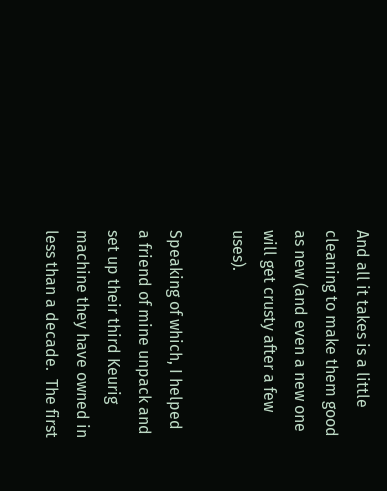And all it takes is a little cleaning to make them good as new (and even a new one will get crusty after a few uses).

Speaking of which, I helped a friend of mine unpack and set up their third Keurig machine they have owned in less than a decade.  The first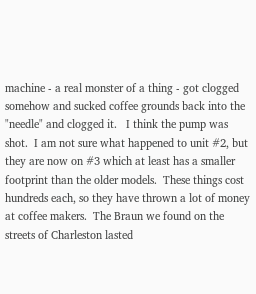machine - a real monster of a thing - got clogged somehow and sucked coffee grounds back into the "needle" and clogged it.   I think the pump was shot.  I am not sure what happened to unit #2, but they are now on #3 which at least has a smaller footprint than the older models.  These things cost hundreds each, so they have thrown a lot of money at coffee makers.  The Braun we found on the streets of Charleston lasted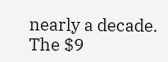nearly a decade.  The $9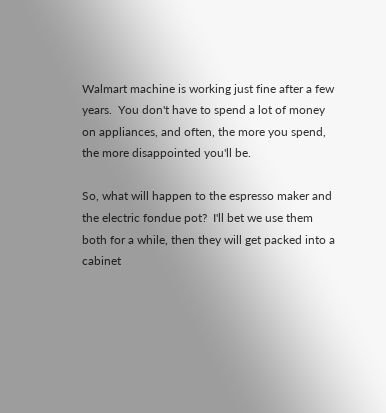Walmart machine is working just fine after a few years.  You don't have to spend a lot of money on appliances, and often, the more you spend, the more disappointed you'll be.

So, what will happen to the espresso maker and the electric fondue pot?  I'll bet we use them both for a while, then they will get packed into a cabinet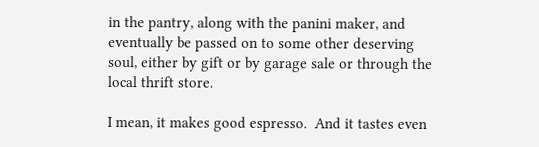in the pantry, along with the panini maker, and eventually be passed on to some other deserving soul, either by gift or by garage sale or through the local thrift store.

I mean, it makes good espresso.  And it tastes even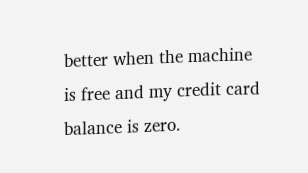better when the machine is free and my credit card balance is zero.